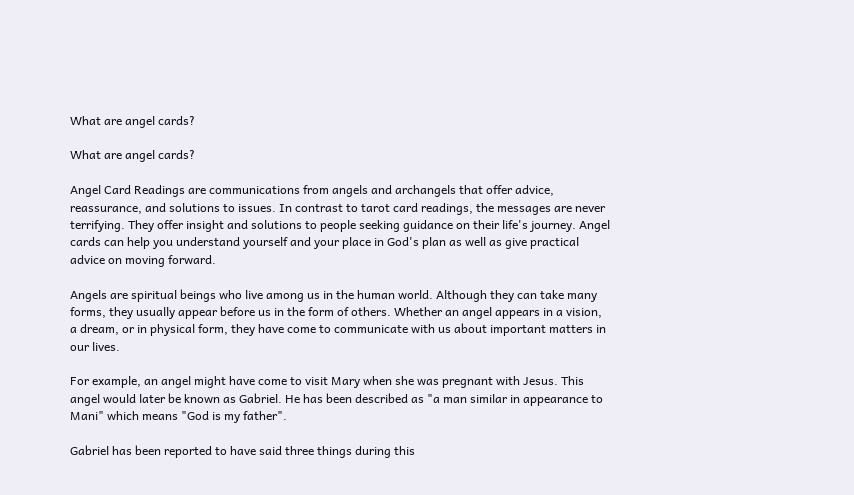What are angel cards?

What are angel cards?

Angel Card Readings are communications from angels and archangels that offer advice, reassurance, and solutions to issues. In contrast to tarot card readings, the messages are never terrifying. They offer insight and solutions to people seeking guidance on their life's journey. Angel cards can help you understand yourself and your place in God's plan as well as give practical advice on moving forward.

Angels are spiritual beings who live among us in the human world. Although they can take many forms, they usually appear before us in the form of others. Whether an angel appears in a vision, a dream, or in physical form, they have come to communicate with us about important matters in our lives.

For example, an angel might have come to visit Mary when she was pregnant with Jesus. This angel would later be known as Gabriel. He has been described as "a man similar in appearance to Mani" which means "God is my father".

Gabriel has been reported to have said three things during this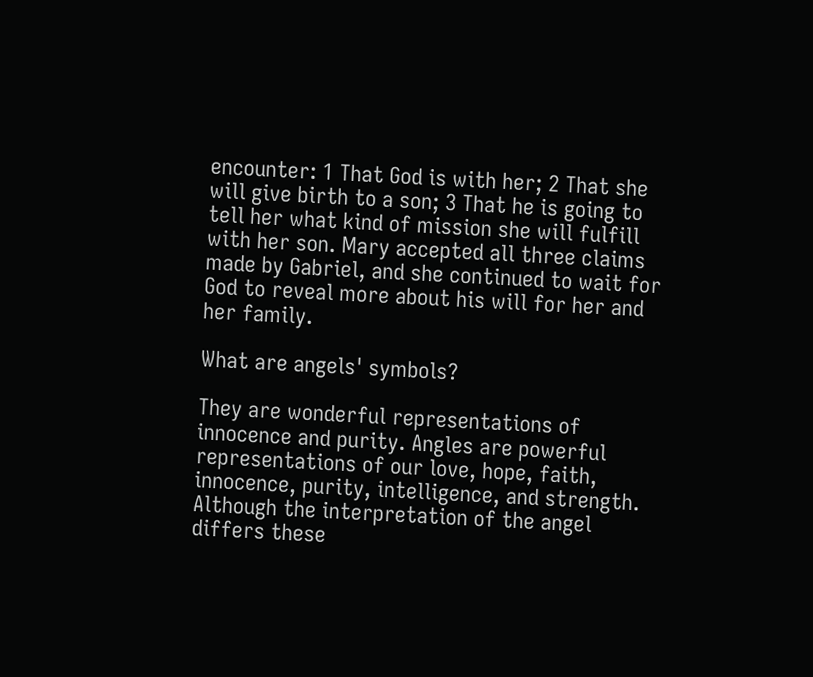encounter: 1 That God is with her; 2 That she will give birth to a son; 3 That he is going to tell her what kind of mission she will fulfill with her son. Mary accepted all three claims made by Gabriel, and she continued to wait for God to reveal more about his will for her and her family.

What are angels' symbols?

They are wonderful representations of innocence and purity. Angles are powerful representations of our love, hope, faith, innocence, purity, intelligence, and strength. Although the interpretation of the angel differs these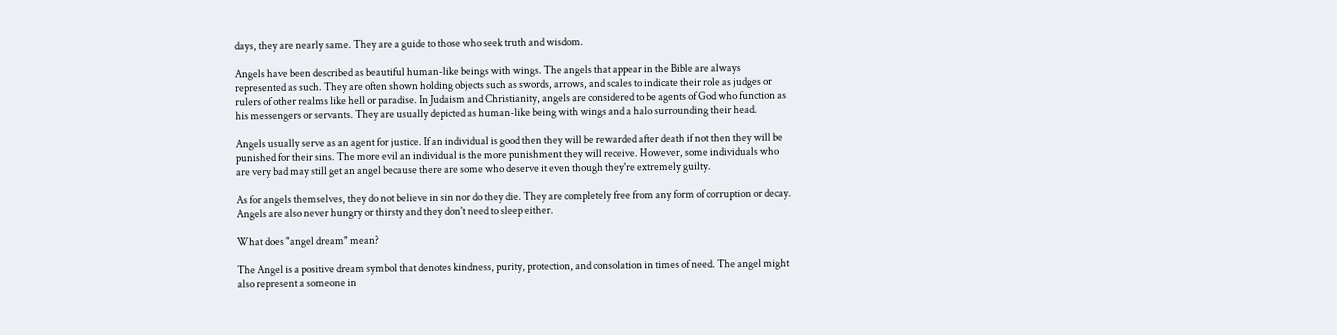days, they are nearly same. They are a guide to those who seek truth and wisdom.

Angels have been described as beautiful human-like beings with wings. The angels that appear in the Bible are always represented as such. They are often shown holding objects such as swords, arrows, and scales to indicate their role as judges or rulers of other realms like hell or paradise. In Judaism and Christianity, angels are considered to be agents of God who function as his messengers or servants. They are usually depicted as human-like being with wings and a halo surrounding their head.

Angels usually serve as an agent for justice. If an individual is good then they will be rewarded after death if not then they will be punished for their sins. The more evil an individual is the more punishment they will receive. However, some individuals who are very bad may still get an angel because there are some who deserve it even though they're extremely guilty.

As for angels themselves, they do not believe in sin nor do they die. They are completely free from any form of corruption or decay. Angels are also never hungry or thirsty and they don't need to sleep either.

What does "angel dream" mean?

The Angel is a positive dream symbol that denotes kindness, purity, protection, and consolation in times of need. The angel might also represent a someone in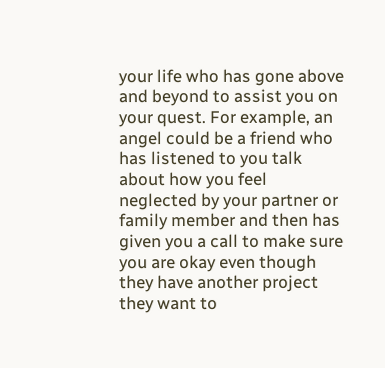your life who has gone above and beyond to assist you on your quest. For example, an angel could be a friend who has listened to you talk about how you feel neglected by your partner or family member and then has given you a call to make sure you are okay even though they have another project they want to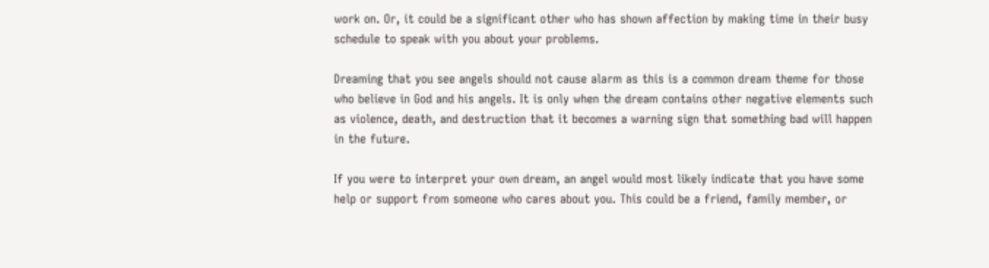work on. Or, it could be a significant other who has shown affection by making time in their busy schedule to speak with you about your problems.

Dreaming that you see angels should not cause alarm as this is a common dream theme for those who believe in God and his angels. It is only when the dream contains other negative elements such as violence, death, and destruction that it becomes a warning sign that something bad will happen in the future.

If you were to interpret your own dream, an angel would most likely indicate that you have some help or support from someone who cares about you. This could be a friend, family member, or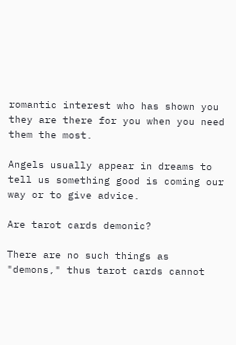romantic interest who has shown you they are there for you when you need them the most.

Angels usually appear in dreams to tell us something good is coming our way or to give advice.

Are tarot cards demonic?

There are no such things as "demons," thus tarot cards cannot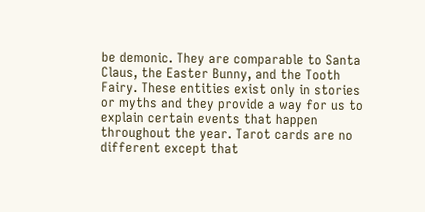be demonic. They are comparable to Santa Claus, the Easter Bunny, and the Tooth Fairy. These entities exist only in stories or myths and they provide a way for us to explain certain events that happen throughout the year. Tarot cards are no different except that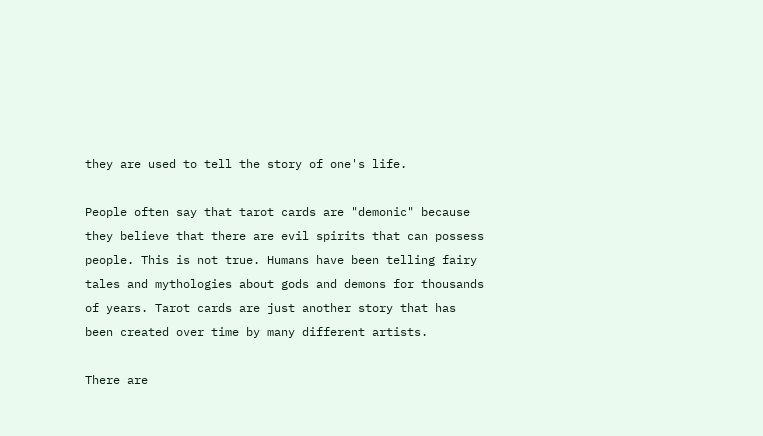they are used to tell the story of one's life.

People often say that tarot cards are "demonic" because they believe that there are evil spirits that can possess people. This is not true. Humans have been telling fairy tales and mythologies about gods and demons for thousands of years. Tarot cards are just another story that has been created over time by many different artists.

There are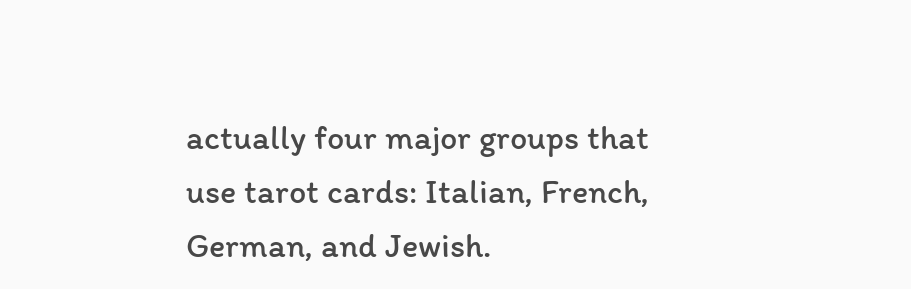actually four major groups that use tarot cards: Italian, French, German, and Jewish.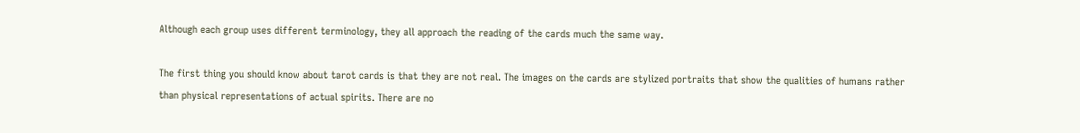Although each group uses different terminology, they all approach the reading of the cards much the same way.

The first thing you should know about tarot cards is that they are not real. The images on the cards are stylized portraits that show the qualities of humans rather than physical representations of actual spirits. There are no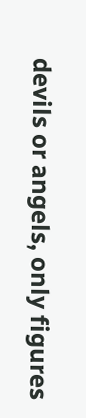devils or angels, only figures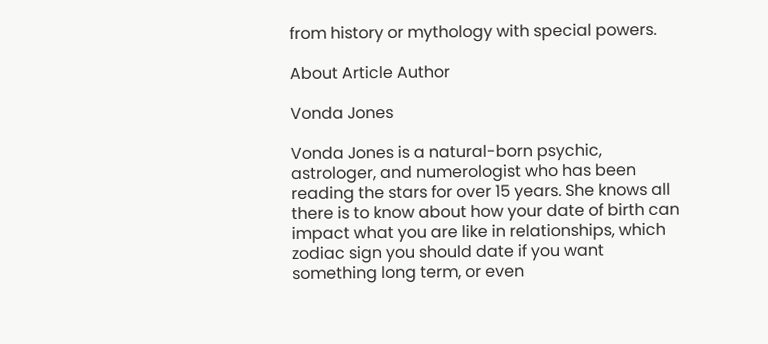from history or mythology with special powers.

About Article Author

Vonda Jones

Vonda Jones is a natural-born psychic, astrologer, and numerologist who has been reading the stars for over 15 years. She knows all there is to know about how your date of birth can impact what you are like in relationships, which zodiac sign you should date if you want something long term, or even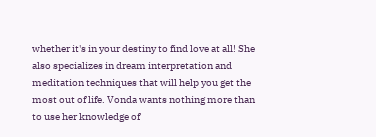whether it's in your destiny to find love at all! She also specializes in dream interpretation and meditation techniques that will help you get the most out of life. Vonda wants nothing more than to use her knowledge of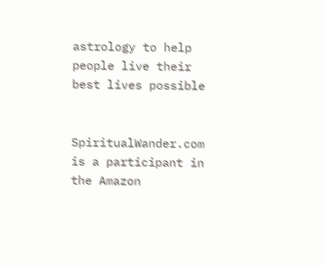astrology to help people live their best lives possible


SpiritualWander.com is a participant in the Amazon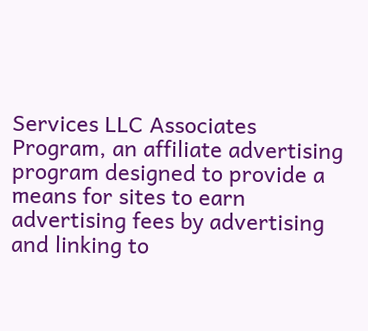Services LLC Associates Program, an affiliate advertising program designed to provide a means for sites to earn advertising fees by advertising and linking to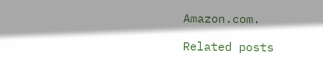Amazon.com.

Related posts